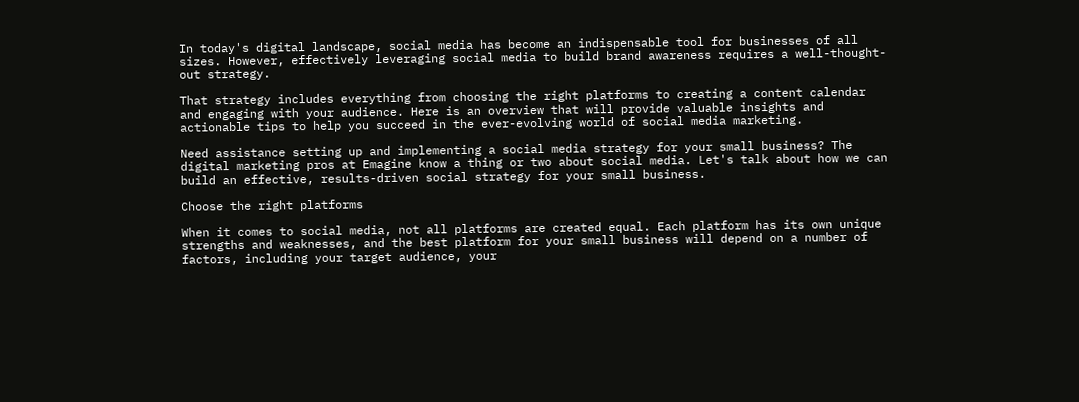In today's digital landscape, social media has become an indispensable tool for businesses of all sizes. However, effectively leveraging social media to build brand awareness requires a well-thought-out strategy.

That strategy includes everything from choosing the right platforms to creating a content calendar and engaging with your audience. Here is an overview that will provide valuable insights and actionable tips to help you succeed in the ever-evolving world of social media marketing.

Need assistance setting up and implementing a social media strategy for your small business? The digital marketing pros at Emagine know a thing or two about social media. Let's talk about how we can build an effective, results-driven social strategy for your small business.

Choose the right platforms

When it comes to social media, not all platforms are created equal. Each platform has its own unique strengths and weaknesses, and the best platform for your small business will depend on a number of factors, including your target audience, your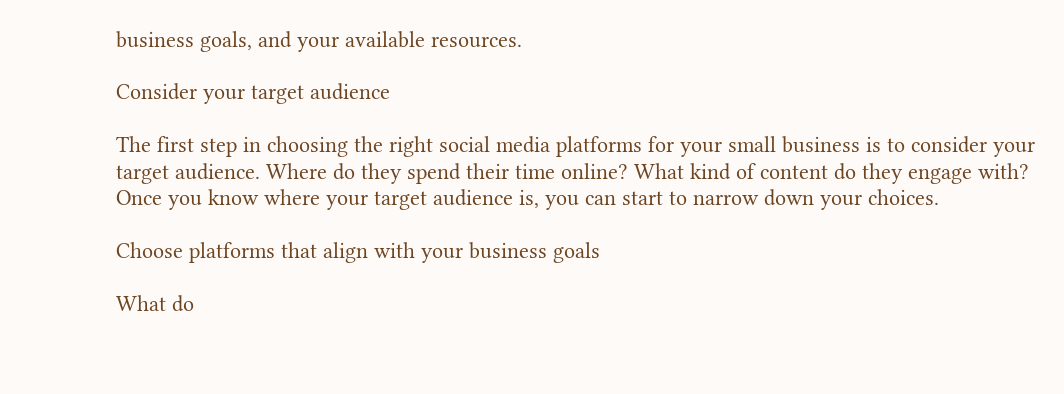business goals, and your available resources.

Consider your target audience

The first step in choosing the right social media platforms for your small business is to consider your target audience. Where do they spend their time online? What kind of content do they engage with? Once you know where your target audience is, you can start to narrow down your choices.

Choose platforms that align with your business goals

What do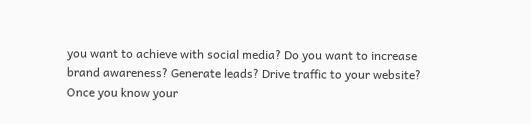you want to achieve with social media? Do you want to increase brand awareness? Generate leads? Drive traffic to your website? Once you know your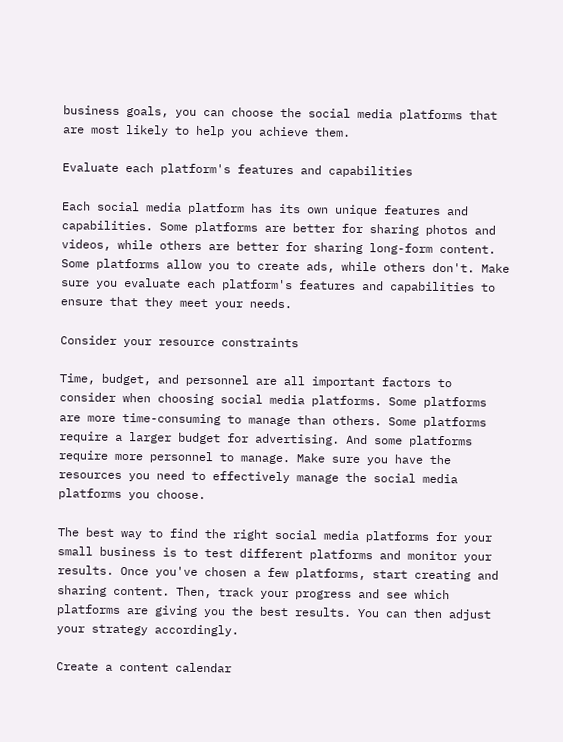business goals, you can choose the social media platforms that are most likely to help you achieve them.

Evaluate each platform's features and capabilities

Each social media platform has its own unique features and capabilities. Some platforms are better for sharing photos and videos, while others are better for sharing long-form content. Some platforms allow you to create ads, while others don't. Make sure you evaluate each platform's features and capabilities to ensure that they meet your needs.

Consider your resource constraints

Time, budget, and personnel are all important factors to consider when choosing social media platforms. Some platforms are more time-consuming to manage than others. Some platforms require a larger budget for advertising. And some platforms require more personnel to manage. Make sure you have the resources you need to effectively manage the social media platforms you choose.

The best way to find the right social media platforms for your small business is to test different platforms and monitor your results. Once you've chosen a few platforms, start creating and sharing content. Then, track your progress and see which platforms are giving you the best results. You can then adjust your strategy accordingly.

Create a content calendar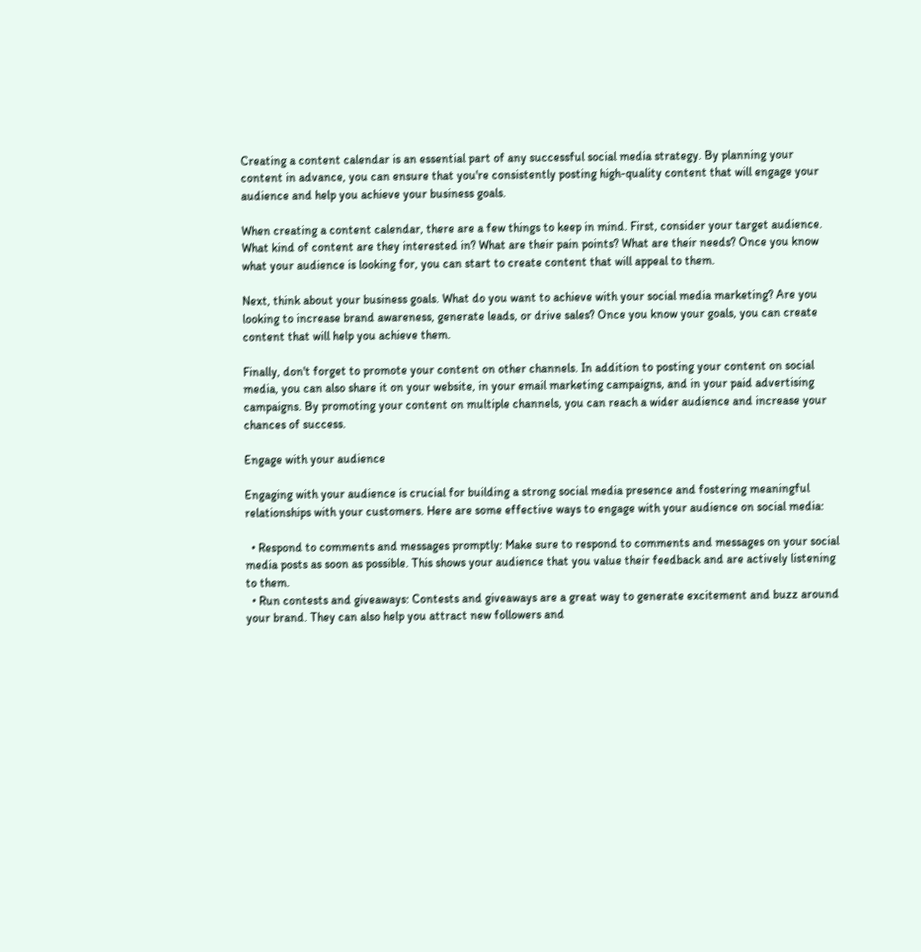Creating a content calendar is an essential part of any successful social media strategy. By planning your content in advance, you can ensure that you're consistently posting high-quality content that will engage your audience and help you achieve your business goals.

When creating a content calendar, there are a few things to keep in mind. First, consider your target audience. What kind of content are they interested in? What are their pain points? What are their needs? Once you know what your audience is looking for, you can start to create content that will appeal to them.

Next, think about your business goals. What do you want to achieve with your social media marketing? Are you looking to increase brand awareness, generate leads, or drive sales? Once you know your goals, you can create content that will help you achieve them.

Finally, don't forget to promote your content on other channels. In addition to posting your content on social media, you can also share it on your website, in your email marketing campaigns, and in your paid advertising campaigns. By promoting your content on multiple channels, you can reach a wider audience and increase your chances of success.

Engage with your audience

Engaging with your audience is crucial for building a strong social media presence and fostering meaningful relationships with your customers. Here are some effective ways to engage with your audience on social media:

  • Respond to comments and messages promptly: Make sure to respond to comments and messages on your social media posts as soon as possible. This shows your audience that you value their feedback and are actively listening to them.
  • Run contests and giveaways: Contests and giveaways are a great way to generate excitement and buzz around your brand. They can also help you attract new followers and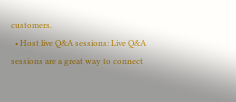customers.
  • Host live Q&A sessions: Live Q&A sessions are a great way to connect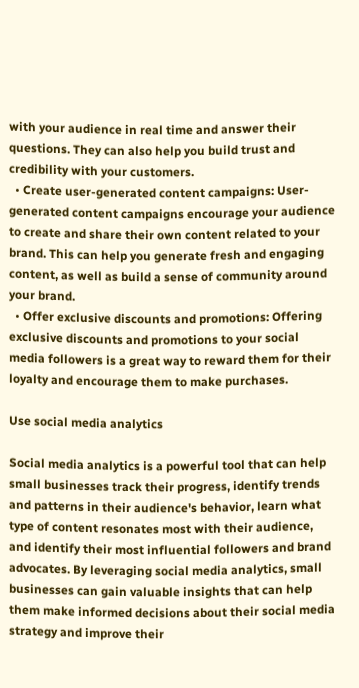with your audience in real time and answer their questions. They can also help you build trust and credibility with your customers.
  • Create user-generated content campaigns: User-generated content campaigns encourage your audience to create and share their own content related to your brand. This can help you generate fresh and engaging content, as well as build a sense of community around your brand.
  • Offer exclusive discounts and promotions: Offering exclusive discounts and promotions to your social media followers is a great way to reward them for their loyalty and encourage them to make purchases.

Use social media analytics

Social media analytics is a powerful tool that can help small businesses track their progress, identify trends and patterns in their audience's behavior, learn what type of content resonates most with their audience, and identify their most influential followers and brand advocates. By leveraging social media analytics, small businesses can gain valuable insights that can help them make informed decisions about their social media strategy and improve their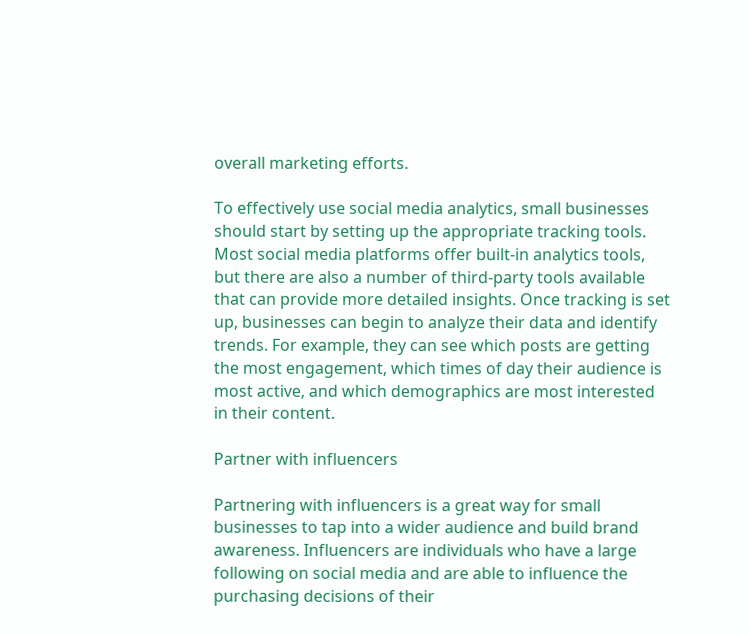overall marketing efforts.

To effectively use social media analytics, small businesses should start by setting up the appropriate tracking tools. Most social media platforms offer built-in analytics tools, but there are also a number of third-party tools available that can provide more detailed insights. Once tracking is set up, businesses can begin to analyze their data and identify trends. For example, they can see which posts are getting the most engagement, which times of day their audience is most active, and which demographics are most interested in their content.

Partner with influencers

Partnering with influencers is a great way for small businesses to tap into a wider audience and build brand awareness. Influencers are individuals who have a large following on social media and are able to influence the purchasing decisions of their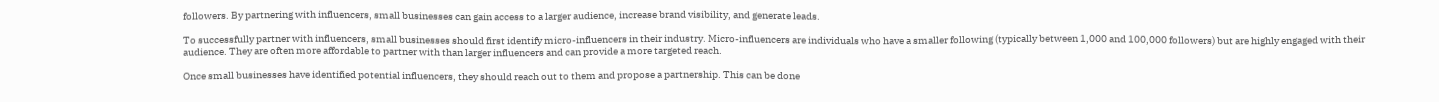followers. By partnering with influencers, small businesses can gain access to a larger audience, increase brand visibility, and generate leads.

To successfully partner with influencers, small businesses should first identify micro-influencers in their industry. Micro-influencers are individuals who have a smaller following (typically between 1,000 and 100,000 followers) but are highly engaged with their audience. They are often more affordable to partner with than larger influencers and can provide a more targeted reach.

Once small businesses have identified potential influencers, they should reach out to them and propose a partnership. This can be done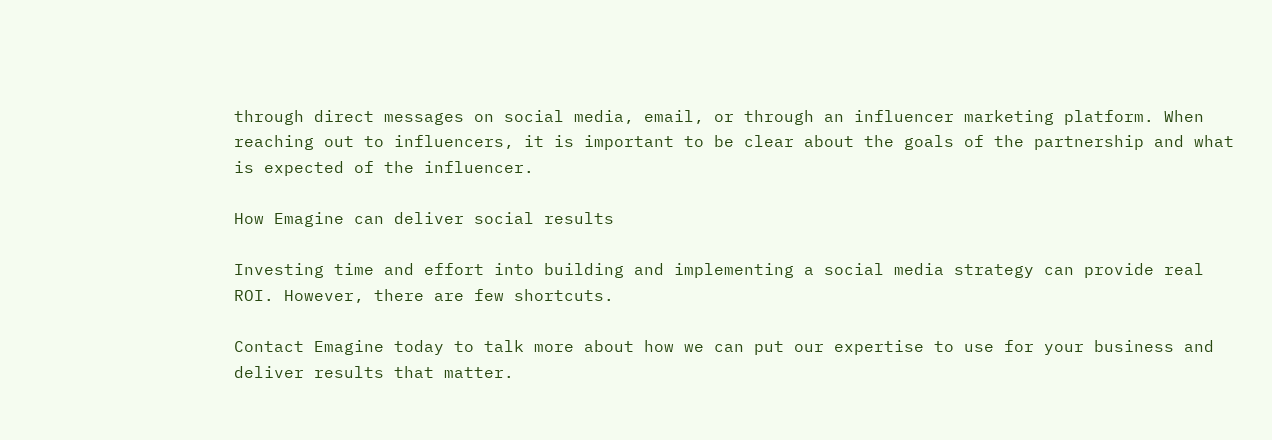through direct messages on social media, email, or through an influencer marketing platform. When reaching out to influencers, it is important to be clear about the goals of the partnership and what is expected of the influencer.

How Emagine can deliver social results

Investing time and effort into building and implementing a social media strategy can provide real ROI. However, there are few shortcuts.

Contact Emagine today to talk more about how we can put our expertise to use for your business and deliver results that matter.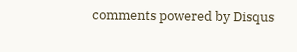comments powered by Disqus